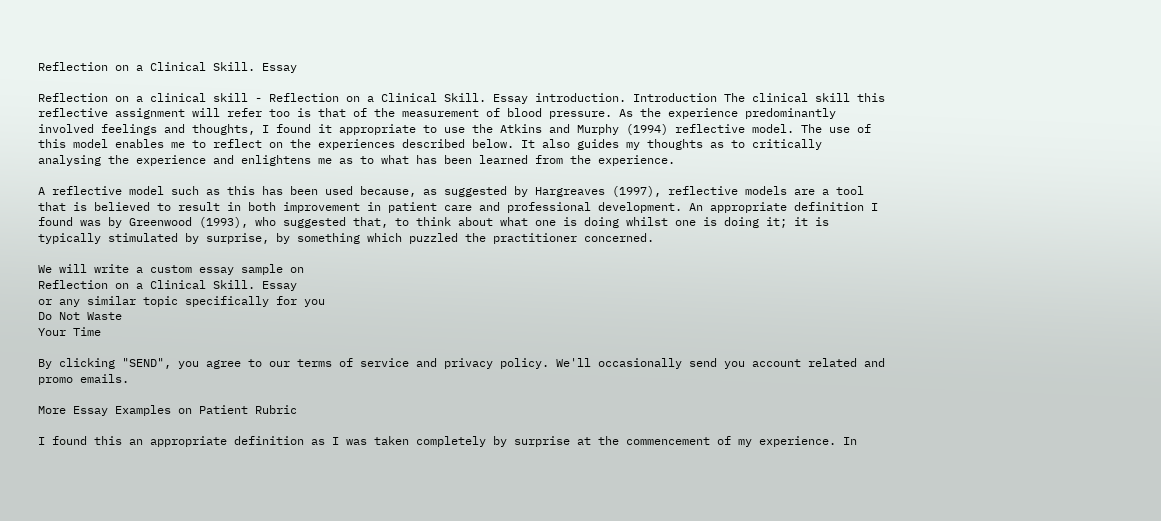Reflection on a Clinical Skill. Essay

Reflection on a clinical skill - Reflection on a Clinical Skill. Essay introduction. Introduction The clinical skill this reflective assignment will refer too is that of the measurement of blood pressure. As the experience predominantly involved feelings and thoughts, I found it appropriate to use the Atkins and Murphy (1994) reflective model. The use of this model enables me to reflect on the experiences described below. It also guides my thoughts as to critically analysing the experience and enlightens me as to what has been learned from the experience.

A reflective model such as this has been used because, as suggested by Hargreaves (1997), reflective models are a tool that is believed to result in both improvement in patient care and professional development. An appropriate definition I found was by Greenwood (1993), who suggested that, to think about what one is doing whilst one is doing it; it is typically stimulated by surprise, by something which puzzled the practitioner concerned.

We will write a custom essay sample on
Reflection on a Clinical Skill. Essay
or any similar topic specifically for you
Do Not Waste
Your Time

By clicking "SEND", you agree to our terms of service and privacy policy. We'll occasionally send you account related and promo emails.

More Essay Examples on Patient Rubric

I found this an appropriate definition as I was taken completely by surprise at the commencement of my experience. In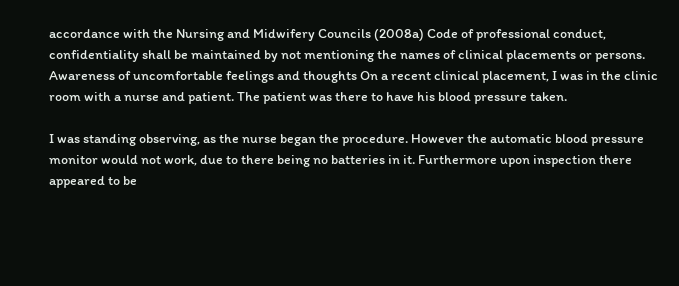accordance with the Nursing and Midwifery Councils (2008a) Code of professional conduct, confidentiality shall be maintained by not mentioning the names of clinical placements or persons. Awareness of uncomfortable feelings and thoughts On a recent clinical placement, I was in the clinic room with a nurse and patient. The patient was there to have his blood pressure taken.

I was standing observing, as the nurse began the procedure. However the automatic blood pressure monitor would not work, due to there being no batteries in it. Furthermore upon inspection there appeared to be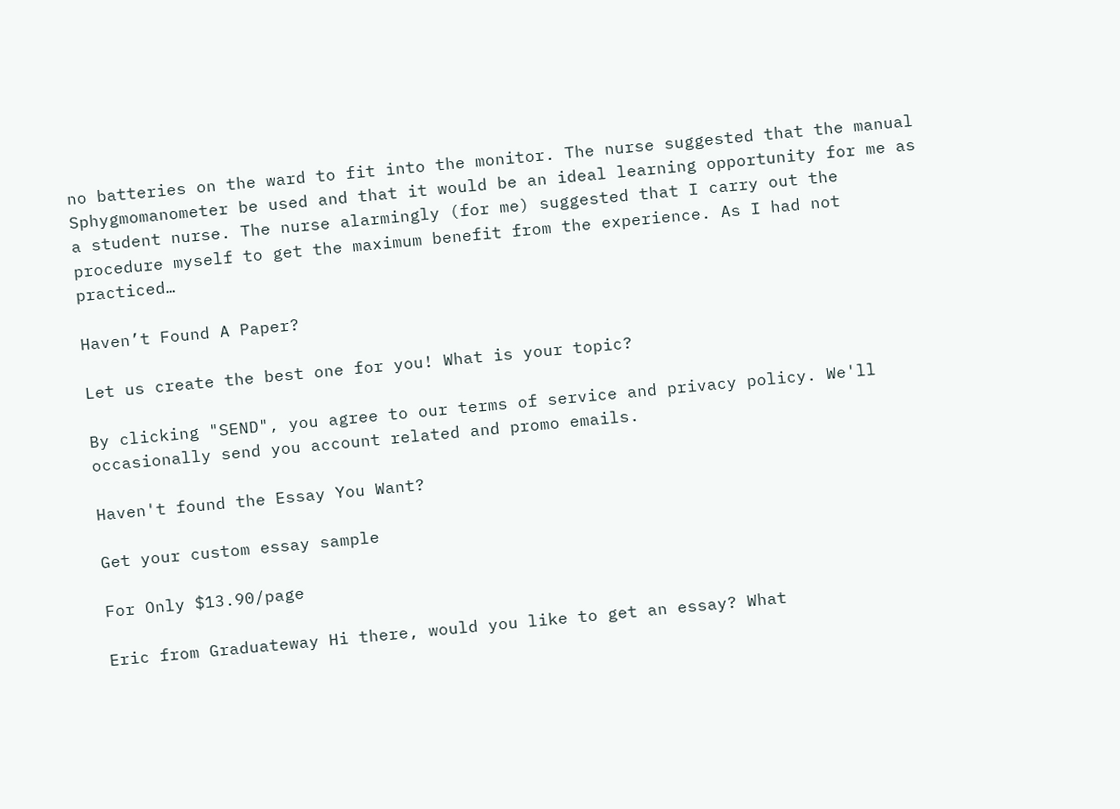no batteries on the ward to fit into the monitor. The nurse suggested that the manual Sphygmomanometer be used and that it would be an ideal learning opportunity for me as a student nurse. The nurse alarmingly (for me) suggested that I carry out the procedure myself to get the maximum benefit from the experience. As I had not practiced…

Haven’t Found A Paper?

Let us create the best one for you! What is your topic?

By clicking "SEND", you agree to our terms of service and privacy policy. We'll occasionally send you account related and promo emails.

Haven't found the Essay You Want?

Get your custom essay sample

For Only $13.90/page

Eric from Graduateway Hi there, would you like to get an essay? What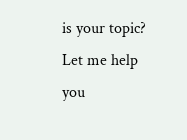is your topic? Let me help you